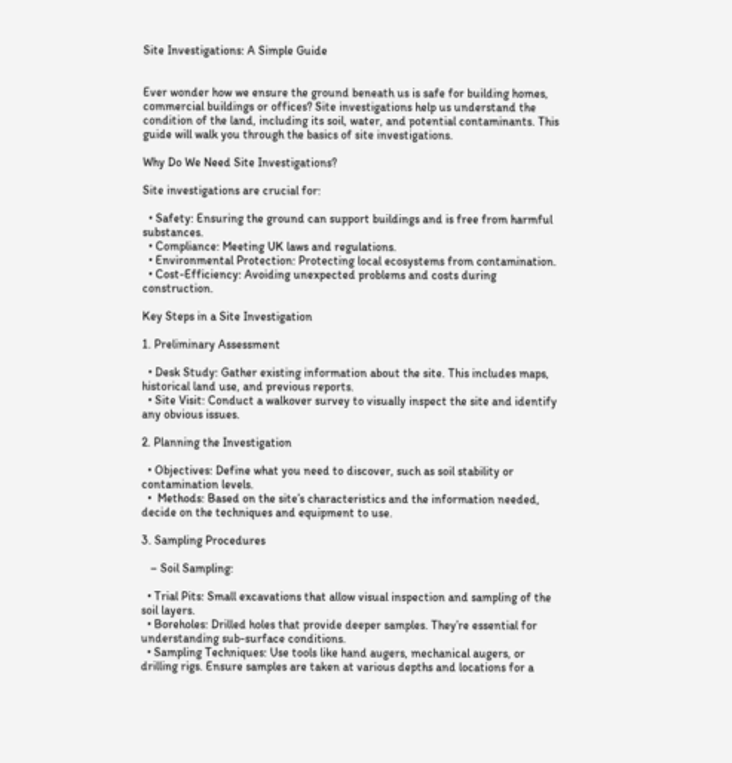Site Investigations: A Simple Guide


Ever wonder how we ensure the ground beneath us is safe for building homes, commercial buildings or offices? Site investigations help us understand the condition of the land, including its soil, water, and potential contaminants. This guide will walk you through the basics of site investigations.

Why Do We Need Site Investigations?

Site investigations are crucial for:

  • Safety: Ensuring the ground can support buildings and is free from harmful substances.
  • Compliance: Meeting UK laws and regulations.
  • Environmental Protection: Protecting local ecosystems from contamination.
  • Cost-Efficiency: Avoiding unexpected problems and costs during construction.

Key Steps in a Site Investigation

1. Preliminary Assessment

  • Desk Study: Gather existing information about the site. This includes maps, historical land use, and previous reports.
  • Site Visit: Conduct a walkover survey to visually inspect the site and identify any obvious issues.

2. Planning the Investigation

  • Objectives: Define what you need to discover, such as soil stability or contamination levels.
  •  Methods: Based on the site’s characteristics and the information needed, decide on the techniques and equipment to use.

3. Sampling Procedures

   – Soil Sampling:

  • Trial Pits: Small excavations that allow visual inspection and sampling of the soil layers.
  • Boreholes: Drilled holes that provide deeper samples. They’re essential for understanding sub-surface conditions.
  • Sampling Techniques: Use tools like hand augers, mechanical augers, or drilling rigs. Ensure samples are taken at various depths and locations for a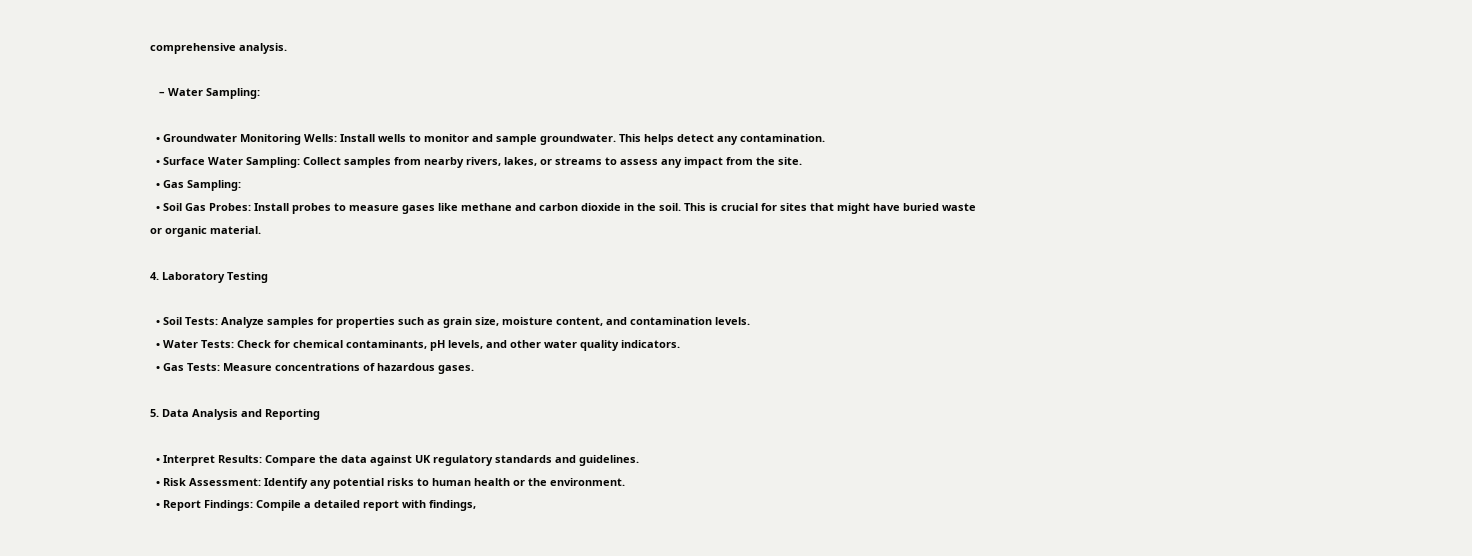comprehensive analysis.

   – Water Sampling:

  • Groundwater Monitoring Wells: Install wells to monitor and sample groundwater. This helps detect any contamination.
  • Surface Water Sampling: Collect samples from nearby rivers, lakes, or streams to assess any impact from the site.
  • Gas Sampling:
  • Soil Gas Probes: Install probes to measure gases like methane and carbon dioxide in the soil. This is crucial for sites that might have buried waste or organic material.

4. Laboratory Testing

  • Soil Tests: Analyze samples for properties such as grain size, moisture content, and contamination levels.
  • Water Tests: Check for chemical contaminants, pH levels, and other water quality indicators.
  • Gas Tests: Measure concentrations of hazardous gases.

5. Data Analysis and Reporting

  • Interpret Results: Compare the data against UK regulatory standards and guidelines.
  • Risk Assessment: Identify any potential risks to human health or the environment.
  • Report Findings: Compile a detailed report with findings,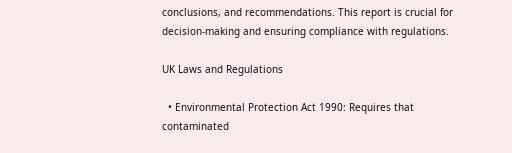conclusions, and recommendations. This report is crucial for decision-making and ensuring compliance with regulations.

UK Laws and Regulations

  • Environmental Protection Act 1990: Requires that contaminated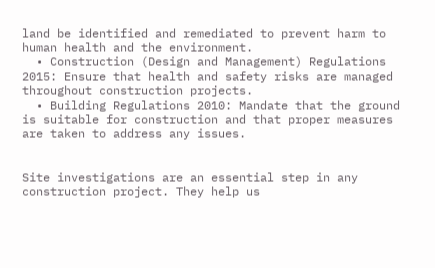land be identified and remediated to prevent harm to human health and the environment.
  • Construction (Design and Management) Regulations 2015: Ensure that health and safety risks are managed throughout construction projects.
  • Building Regulations 2010: Mandate that the ground is suitable for construction and that proper measures are taken to address any issues.


Site investigations are an essential step in any construction project. They help us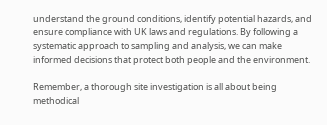understand the ground conditions, identify potential hazards, and ensure compliance with UK laws and regulations. By following a systematic approach to sampling and analysis, we can make informed decisions that protect both people and the environment.

Remember, a thorough site investigation is all about being methodical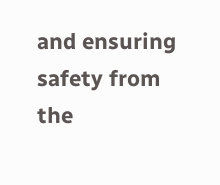and ensuring safety from the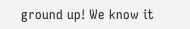ground up! We know it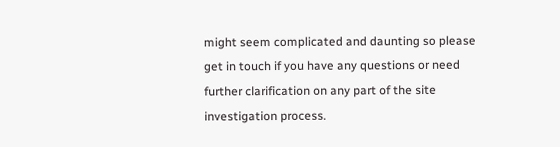might seem complicated and daunting so please get in touch if you have any questions or need further clarification on any part of the site investigation process.